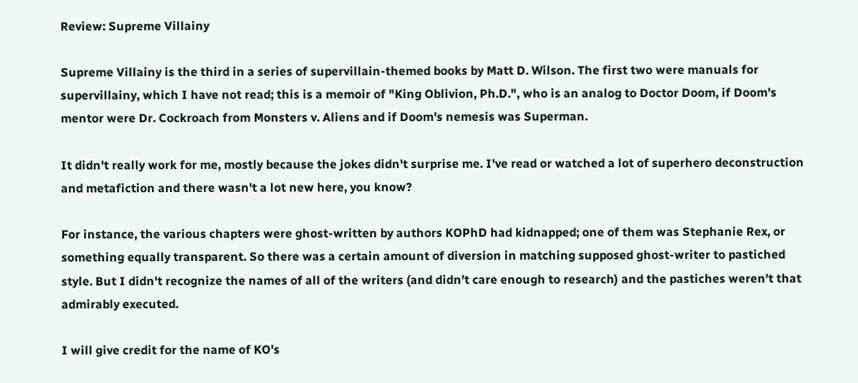Review: Supreme Villainy

Supreme Villainy is the third in a series of supervillain-themed books by Matt D. Wilson. The first two were manuals for supervillainy, which I have not read; this is a memoir of "King Oblivion, Ph.D.", who is an analog to Doctor Doom, if Doom's mentor were Dr. Cockroach from Monsters v. Aliens and if Doom's nemesis was Superman.

It didn't really work for me, mostly because the jokes didn't surprise me. I've read or watched a lot of superhero deconstruction and metafiction and there wasn't a lot new here, you know?

For instance, the various chapters were ghost-written by authors KOPhD had kidnapped; one of them was Stephanie Rex, or something equally transparent. So there was a certain amount of diversion in matching supposed ghost-writer to pastiched style. But I didn't recognize the names of all of the writers (and didn't care enough to research) and the pastiches weren't that admirably executed.

I will give credit for the name of KO's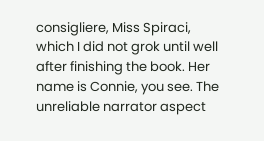consigliere, Miss Spiraci, which I did not grok until well after finishing the book. Her name is Connie, you see. The unreliable narrator aspect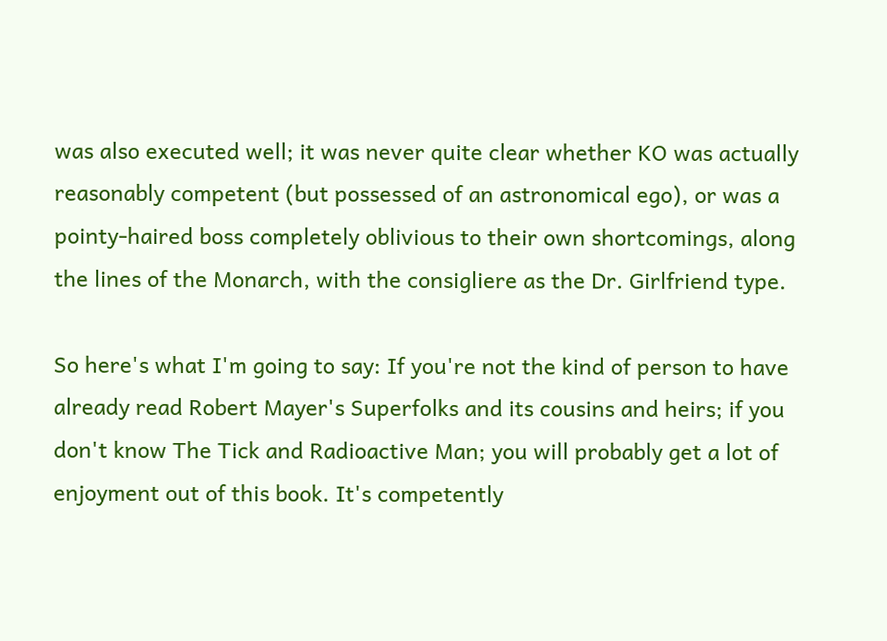was also executed well; it was never quite clear whether KO was actually reasonably competent (but possessed of an astronomical ego), or was a pointy-haired boss completely oblivious to their own shortcomings, along the lines of the Monarch, with the consigliere as the Dr. Girlfriend type.

So here's what I'm going to say: If you're not the kind of person to have already read Robert Mayer's Superfolks and its cousins and heirs; if you don't know The Tick and Radioactive Man; you will probably get a lot of enjoyment out of this book. It's competently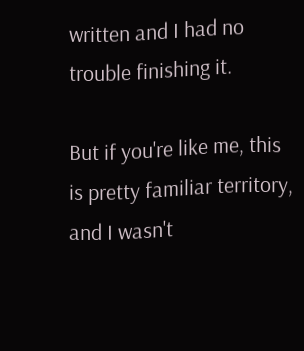written and I had no trouble finishing it.

But if you're like me, this is pretty familiar territory, and I wasn't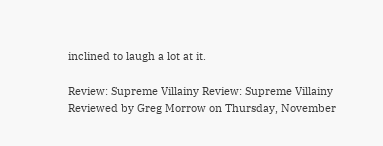inclined to laugh a lot at it.

Review: Supreme Villainy Review: Supreme Villainy Reviewed by Greg Morrow on Thursday, November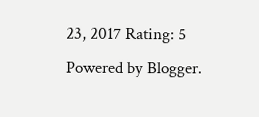23, 2017 Rating: 5
Powered by Blogger.